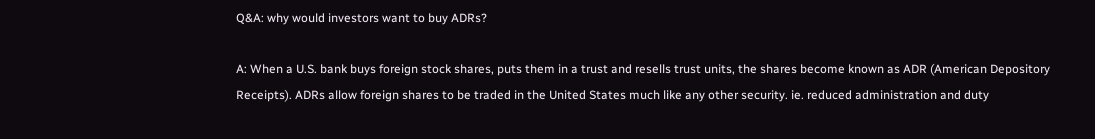Q&A: why would investors want to buy ADRs?

A: When a U.S. bank buys foreign stock shares, puts them in a trust and resells trust units, the shares become known as ADR (American Depository Receipts). ADRs allow foreign shares to be traded in the United States much like any other security. ie. reduced administration and duty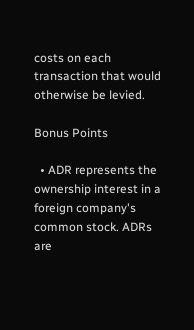costs on each transaction that would otherwise be levied.

Bonus Points

  • ADR represents the ownership interest in a foreign company's common stock. ADRs are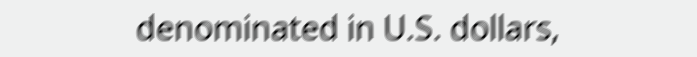denominated in U.S. dollars,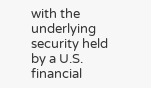with the underlying security held by a U.S. financial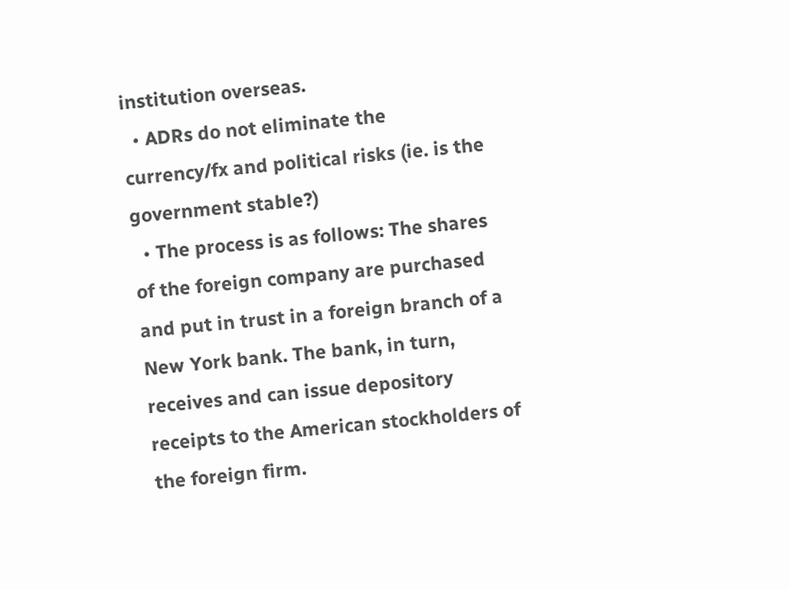institution overseas.
  • ADRs do not eliminate the currency/fx and political risks (ie. is the government stable?)
  • The process is as follows: The shares of the foreign company are purchased and put in trust in a foreign branch of a New York bank. The bank, in turn, receives and can issue depository receipts to the American stockholders of the foreign firm.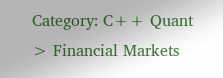Category: C++ Quant > Financial Markets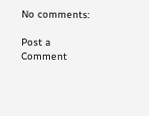No comments:

Post a Comment